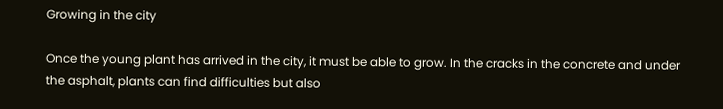Growing in the city

Once the young plant has arrived in the city, it must be able to grow. In the cracks in the concrete and under the asphalt, plants can find difficulties but also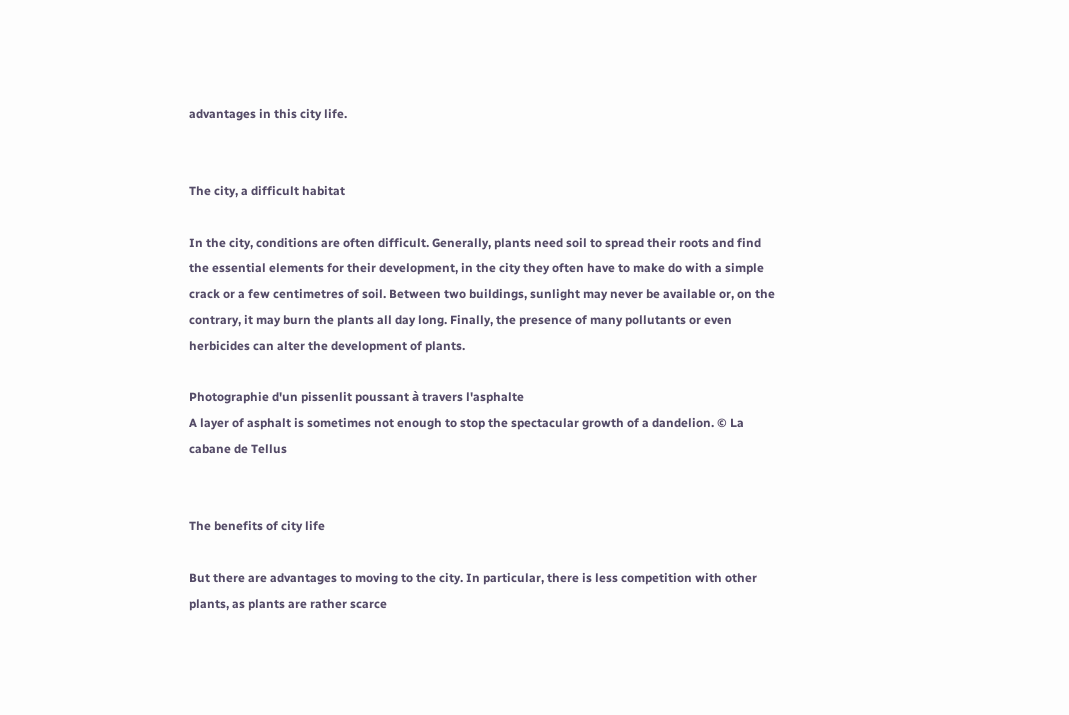advantages in this city life.


The city, a difficult habitat

In the city, conditions are often difficult. Generally, plants need soil to spread their roots and find the essential elements for their development, in the city they often have to make do with a simple crack or a few centimetres of soil. Between two buildings, sunlight may never be available or, on the contrary, it may burn the plants all day long. Finally, the presence of many pollutants or even herbicides can alter the development of plants.

Photographie d'un pissenlit poussant à travers l'asphalte
A layer of asphalt is sometimes not enough to stop the spectacular growth of a dandelion. © La cabane de Tellus


The benefits of city life

But there are advantages to moving to the city. In particular, there is less competition with other plants, as plants are rather scarce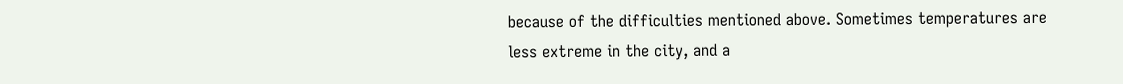because of the difficulties mentioned above. Sometimes temperatures are less extreme in the city, and a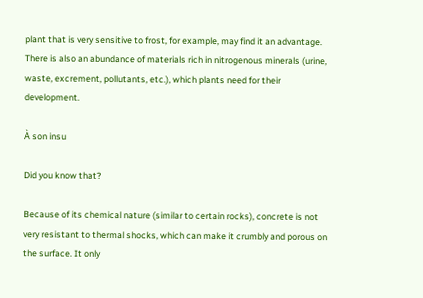plant that is very sensitive to frost, for example, may find it an advantage. There is also an abundance of materials rich in nitrogenous minerals (urine, waste, excrement, pollutants, etc.), which plants need for their development.

À son insu

Did you know that?

Because of its chemical nature (similar to certain rocks), concrete is not very resistant to thermal shocks, which can make it crumbly and porous on the surface. It only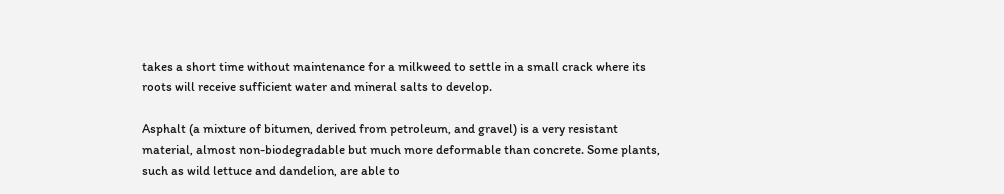takes a short time without maintenance for a milkweed to settle in a small crack where its roots will receive sufficient water and mineral salts to develop.

Asphalt (a mixture of bitumen, derived from petroleum, and gravel) is a very resistant material, almost non-biodegradable but much more deformable than concrete. Some plants, such as wild lettuce and dandelion, are able to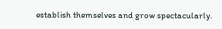establish themselves and grow spectacularly.